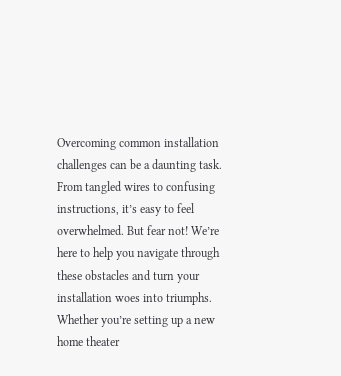Overcoming common installation challenges can be a daunting task. From tangled wires to confusing instructions, it’s easy to feel overwhelmed. But fear not! We’re here to help you navigate through these obstacles and turn your installation woes into triumphs. Whether you’re setting up a new home theater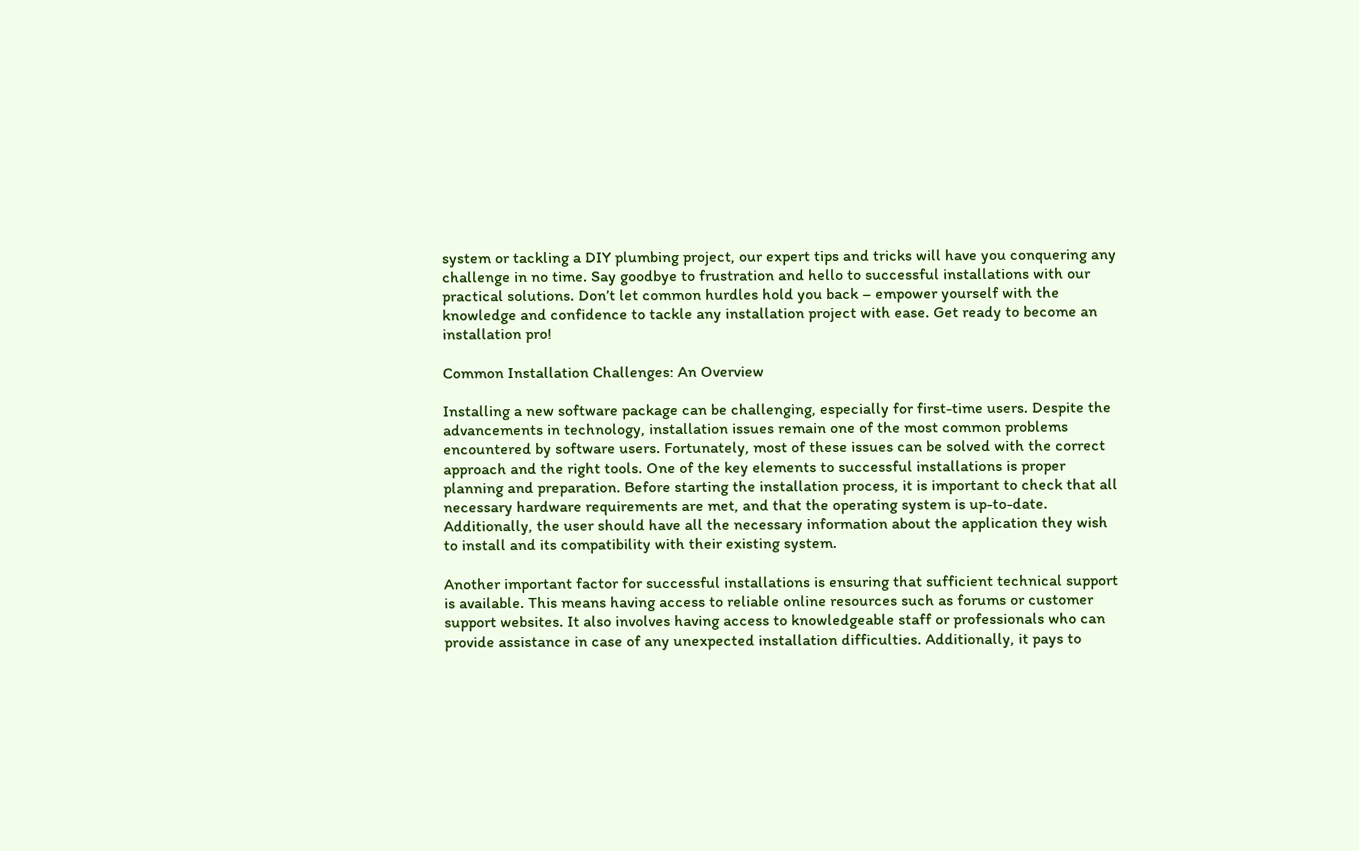system or tackling a DIY plumbing project, our expert tips and tricks will have you conquering any challenge in no time. Say goodbye to frustration and hello to successful installations with our practical solutions. Don’t let common hurdles hold you back – empower yourself with the knowledge and confidence to tackle any installation project with ease. Get ready to become an installation pro!

Common Installation Challenges: An Overview

Installing a new software package can be challenging, especially for first-time users. Despite the advancements in technology, installation issues remain one of the most common problems encountered by software users. Fortunately, most of these issues can be solved with the correct approach and the right tools. One of the key elements to successful installations is proper planning and preparation. Before starting the installation process, it is important to check that all necessary hardware requirements are met, and that the operating system is up-to-date. Additionally, the user should have all the necessary information about the application they wish to install and its compatibility with their existing system.

Another important factor for successful installations is ensuring that sufficient technical support is available. This means having access to reliable online resources such as forums or customer support websites. It also involves having access to knowledgeable staff or professionals who can provide assistance in case of any unexpected installation difficulties. Additionally, it pays to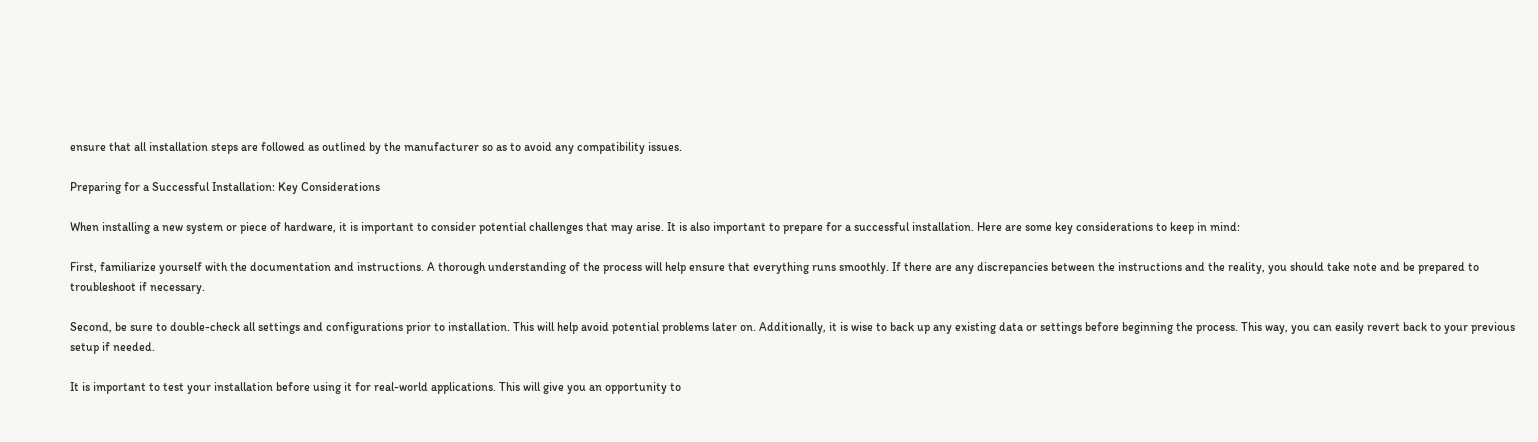ensure that all installation steps are followed as outlined by the manufacturer so as to avoid any compatibility issues.

Preparing for a Successful Installation: Key Considerations

When installing a new system or piece of hardware, it is important to consider potential challenges that may arise. It is also important to prepare for a successful installation. Here are some key considerations to keep in mind:

First, familiarize yourself with the documentation and instructions. A thorough understanding of the process will help ensure that everything runs smoothly. If there are any discrepancies between the instructions and the reality, you should take note and be prepared to troubleshoot if necessary.

Second, be sure to double-check all settings and configurations prior to installation. This will help avoid potential problems later on. Additionally, it is wise to back up any existing data or settings before beginning the process. This way, you can easily revert back to your previous setup if needed.

It is important to test your installation before using it for real-world applications. This will give you an opportunity to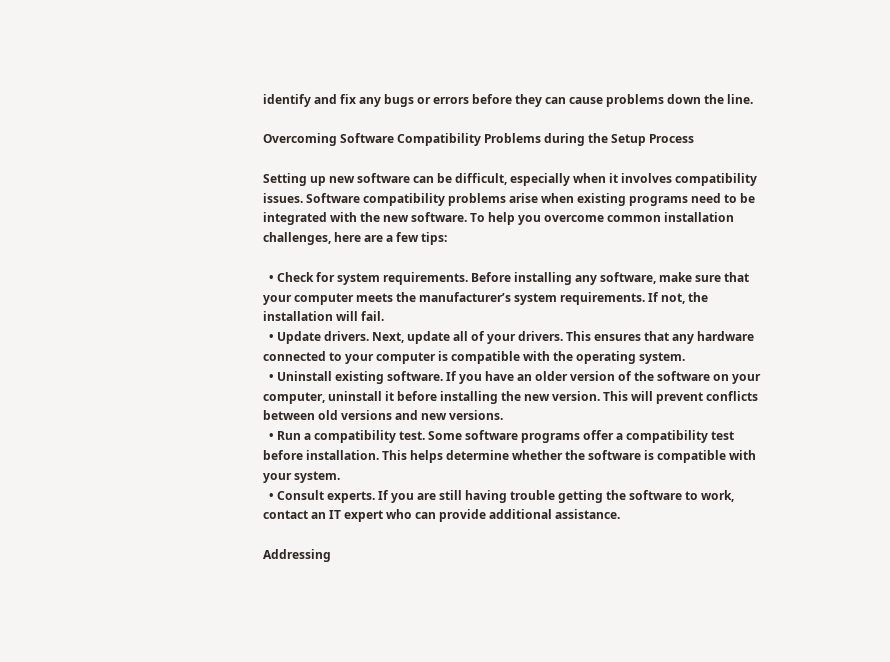identify and fix any bugs or errors before they can cause problems down the line.

Overcoming Software Compatibility Problems during the Setup Process

Setting up new software can be difficult, especially when it involves compatibility issues. Software compatibility problems arise when existing programs need to be integrated with the new software. To help you overcome common installation challenges, here are a few tips:

  • Check for system requirements. Before installing any software, make sure that your computer meets the manufacturer’s system requirements. If not, the installation will fail.
  • Update drivers. Next, update all of your drivers. This ensures that any hardware connected to your computer is compatible with the operating system.
  • Uninstall existing software. If you have an older version of the software on your computer, uninstall it before installing the new version. This will prevent conflicts between old versions and new versions.
  • Run a compatibility test. Some software programs offer a compatibility test before installation. This helps determine whether the software is compatible with your system.
  • Consult experts. If you are still having trouble getting the software to work, contact an IT expert who can provide additional assistance.

Addressing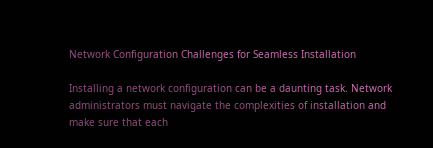Network Configuration Challenges for Seamless Installation

Installing a network configuration can be a daunting task. Network administrators must navigate the complexities of installation and make sure that each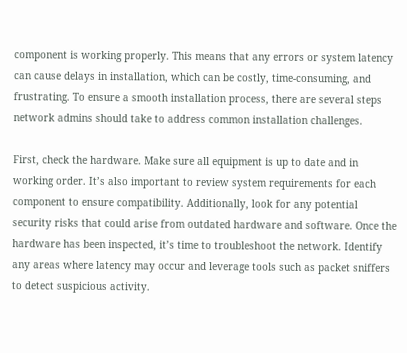component is working properly. This means that any errors or system latency can cause delays in installation, which can be costly, time-consuming, and frustrating. To ensure a smooth installation process, there are several steps network admins should take to address common installation challenges.

First, check the hardware. Make sure all equipment is up to date and in working order. It’s also important to review system requirements for each component to ensure compatibility. Additionally, look for any potential security risks that could arise from outdated hardware and software. Once the hardware has been inspected, it’s time to troubleshoot the network. Identify any areas where latency may occur and leverage tools such as packet sniffers to detect suspicious activity.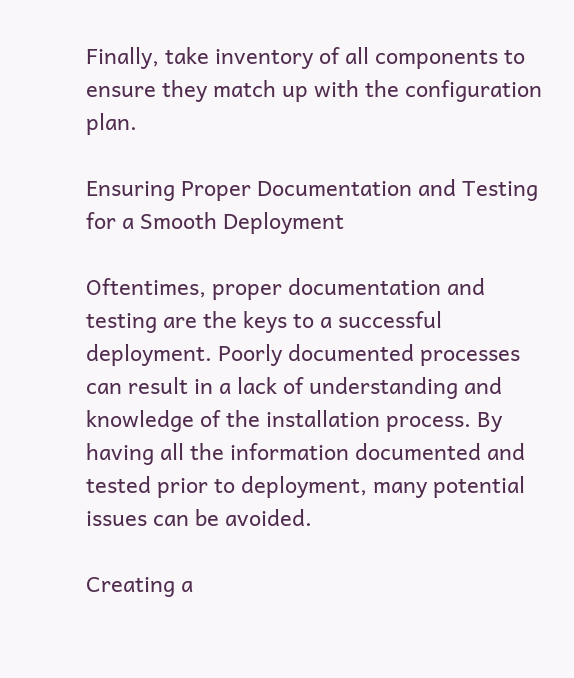Finally, take inventory of all components to ensure they match up with the configuration plan.

Ensuring Proper Documentation and Testing for a Smooth Deployment

Oftentimes, proper documentation and testing are the keys to a successful deployment. Poorly documented processes can result in a lack of understanding and knowledge of the installation process. By having all the information documented and tested prior to deployment, many potential issues can be avoided.

Creating a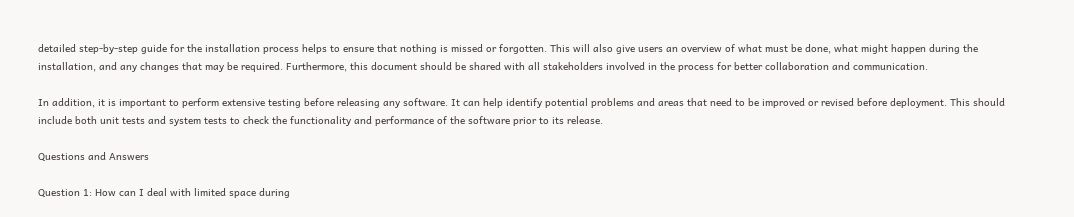detailed step-by-step guide for the installation process helps to ensure that nothing is missed or forgotten. This will also give users an overview of what must be done, what might happen during the installation, and any changes that may be required. Furthermore, this document should be shared with all stakeholders involved in the process for better collaboration and communication.

In addition, it is important to perform extensive testing before releasing any software. It can help identify potential problems and areas that need to be improved or revised before deployment. This should include both unit tests and system tests to check the functionality and performance of the software prior to its release.

Questions and Answers

Question 1: How can I deal with limited space during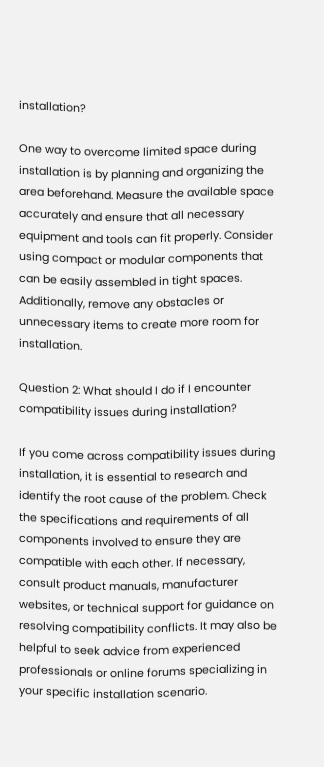installation?

One way to overcome limited space during installation is by planning and organizing the area beforehand. Measure the available space accurately and ensure that all necessary equipment and tools can fit properly. Consider using compact or modular components that can be easily assembled in tight spaces. Additionally, remove any obstacles or unnecessary items to create more room for installation.

Question 2: What should I do if I encounter compatibility issues during installation?

If you come across compatibility issues during installation, it is essential to research and identify the root cause of the problem. Check the specifications and requirements of all components involved to ensure they are compatible with each other. If necessary, consult product manuals, manufacturer websites, or technical support for guidance on resolving compatibility conflicts. It may also be helpful to seek advice from experienced professionals or online forums specializing in your specific installation scenario.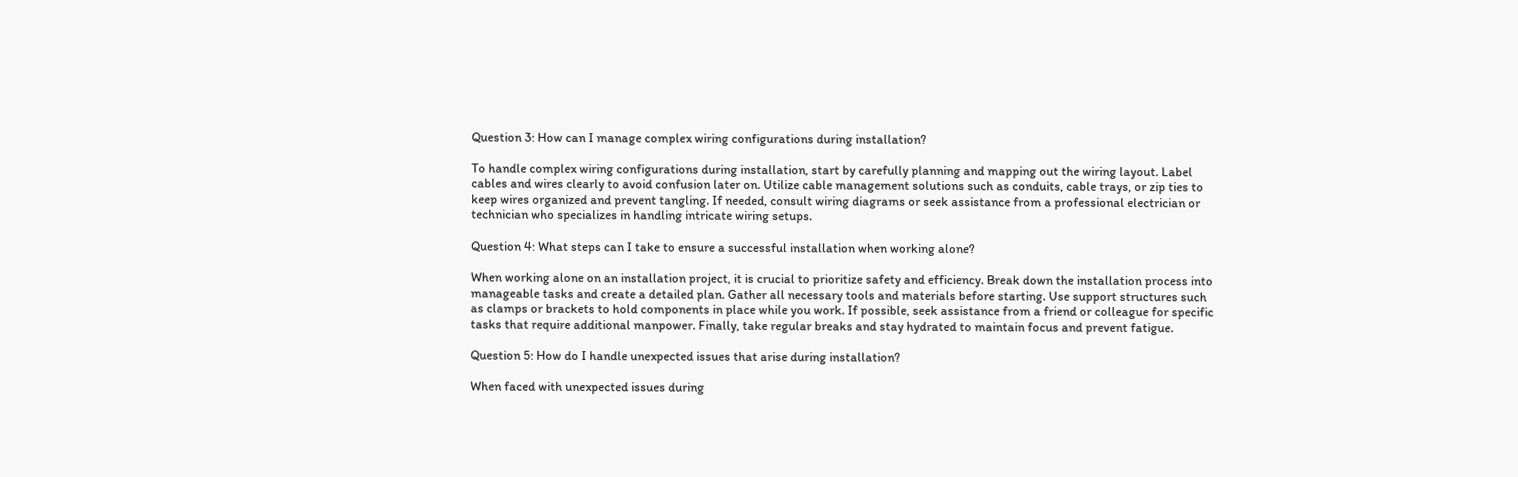Question 3: How can I manage complex wiring configurations during installation?

To handle complex wiring configurations during installation, start by carefully planning and mapping out the wiring layout. Label cables and wires clearly to avoid confusion later on. Utilize cable management solutions such as conduits, cable trays, or zip ties to keep wires organized and prevent tangling. If needed, consult wiring diagrams or seek assistance from a professional electrician or technician who specializes in handling intricate wiring setups.

Question 4: What steps can I take to ensure a successful installation when working alone?

When working alone on an installation project, it is crucial to prioritize safety and efficiency. Break down the installation process into manageable tasks and create a detailed plan. Gather all necessary tools and materials before starting. Use support structures such as clamps or brackets to hold components in place while you work. If possible, seek assistance from a friend or colleague for specific tasks that require additional manpower. Finally, take regular breaks and stay hydrated to maintain focus and prevent fatigue.

Question 5: How do I handle unexpected issues that arise during installation?

When faced with unexpected issues during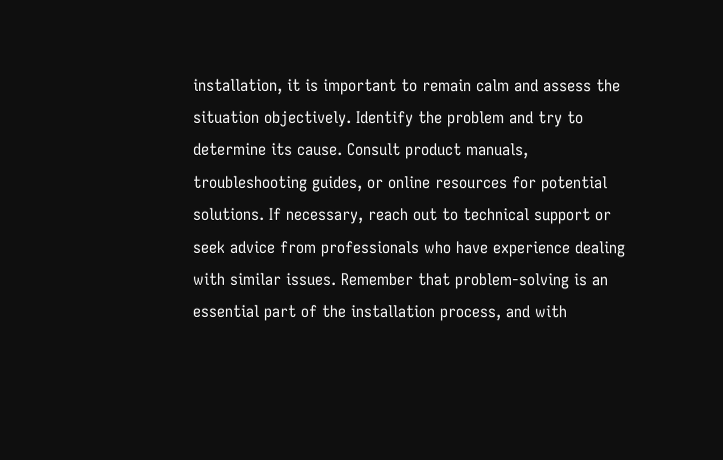installation, it is important to remain calm and assess the situation objectively. Identify the problem and try to determine its cause. Consult product manuals, troubleshooting guides, or online resources for potential solutions. If necessary, reach out to technical support or seek advice from professionals who have experience dealing with similar issues. Remember that problem-solving is an essential part of the installation process, and with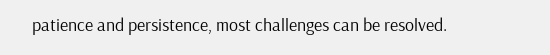patience and persistence, most challenges can be resolved.